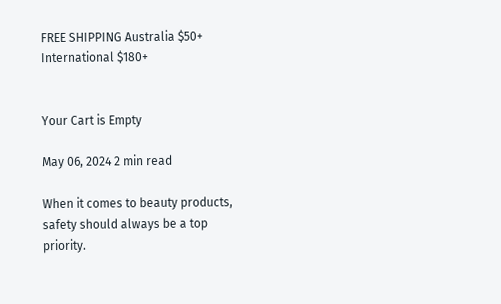FREE SHIPPING Australia $50+ International $180+


Your Cart is Empty

May 06, 2024 2 min read

When it comes to beauty products, safety should always be a top priority.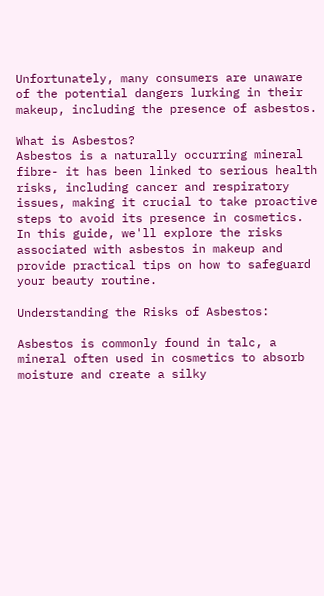Unfortunately, many consumers are unaware of the potential dangers lurking in their makeup, including the presence of asbestos.

What is Asbestos?
Asbestos is a naturally occurring mineral fibre- it has been linked to serious health risks, including cancer and respiratory issues, making it crucial to take proactive steps to avoid its presence in cosmetics. In this guide, we'll explore the risks associated with asbestos in makeup and provide practical tips on how to safeguard your beauty routine.

Understanding the Risks of Asbestos:

Asbestos is commonly found in talc, a mineral often used in cosmetics to absorb moisture and create a silky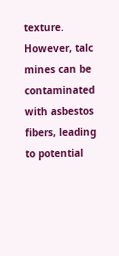texture. However, talc mines can be contaminated with asbestos fibers, leading to potential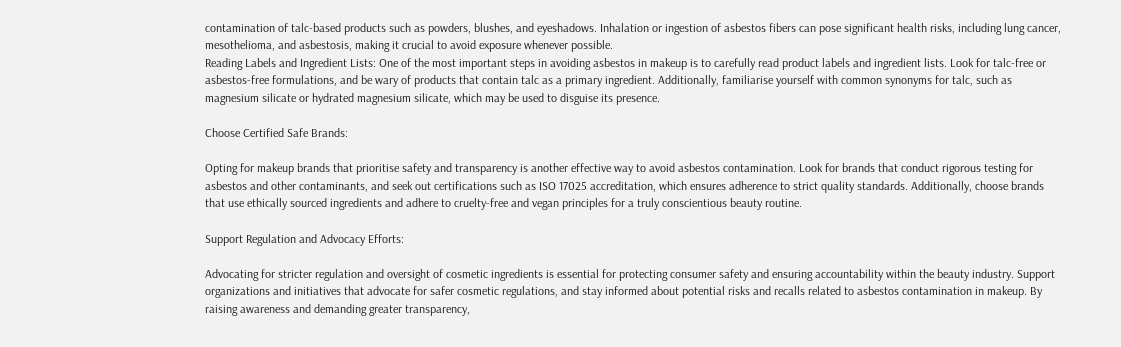contamination of talc-based products such as powders, blushes, and eyeshadows. Inhalation or ingestion of asbestos fibers can pose significant health risks, including lung cancer, mesothelioma, and asbestosis, making it crucial to avoid exposure whenever possible.
Reading Labels and Ingredient Lists: One of the most important steps in avoiding asbestos in makeup is to carefully read product labels and ingredient lists. Look for talc-free or asbestos-free formulations, and be wary of products that contain talc as a primary ingredient. Additionally, familiarise yourself with common synonyms for talc, such as magnesium silicate or hydrated magnesium silicate, which may be used to disguise its presence.

Choose Certified Safe Brands:

Opting for makeup brands that prioritise safety and transparency is another effective way to avoid asbestos contamination. Look for brands that conduct rigorous testing for asbestos and other contaminants, and seek out certifications such as ISO 17025 accreditation, which ensures adherence to strict quality standards. Additionally, choose brands that use ethically sourced ingredients and adhere to cruelty-free and vegan principles for a truly conscientious beauty routine.

Support Regulation and Advocacy Efforts:

Advocating for stricter regulation and oversight of cosmetic ingredients is essential for protecting consumer safety and ensuring accountability within the beauty industry. Support organizations and initiatives that advocate for safer cosmetic regulations, and stay informed about potential risks and recalls related to asbestos contamination in makeup. By raising awareness and demanding greater transparency,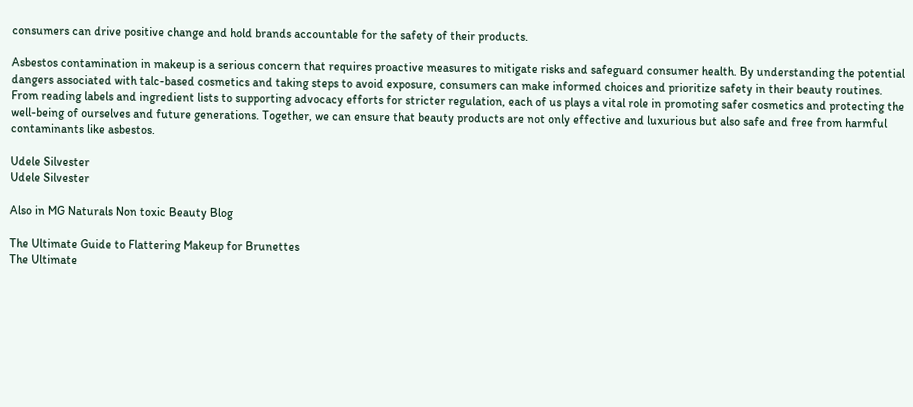consumers can drive positive change and hold brands accountable for the safety of their products.

Asbestos contamination in makeup is a serious concern that requires proactive measures to mitigate risks and safeguard consumer health. By understanding the potential dangers associated with talc-based cosmetics and taking steps to avoid exposure, consumers can make informed choices and prioritize safety in their beauty routines. From reading labels and ingredient lists to supporting advocacy efforts for stricter regulation, each of us plays a vital role in promoting safer cosmetics and protecting the well-being of ourselves and future generations. Together, we can ensure that beauty products are not only effective and luxurious but also safe and free from harmful contaminants like asbestos.

Udele Silvester
Udele Silvester

Also in MG Naturals Non toxic Beauty Blog

The Ultimate Guide to Flattering Makeup for Brunettes
The Ultimate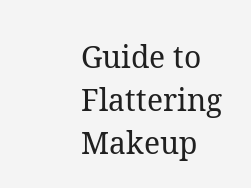Guide to Flattering Makeup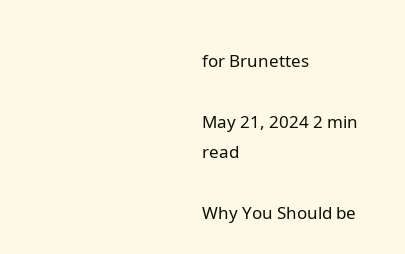for Brunettes

May 21, 2024 2 min read

Why You Should be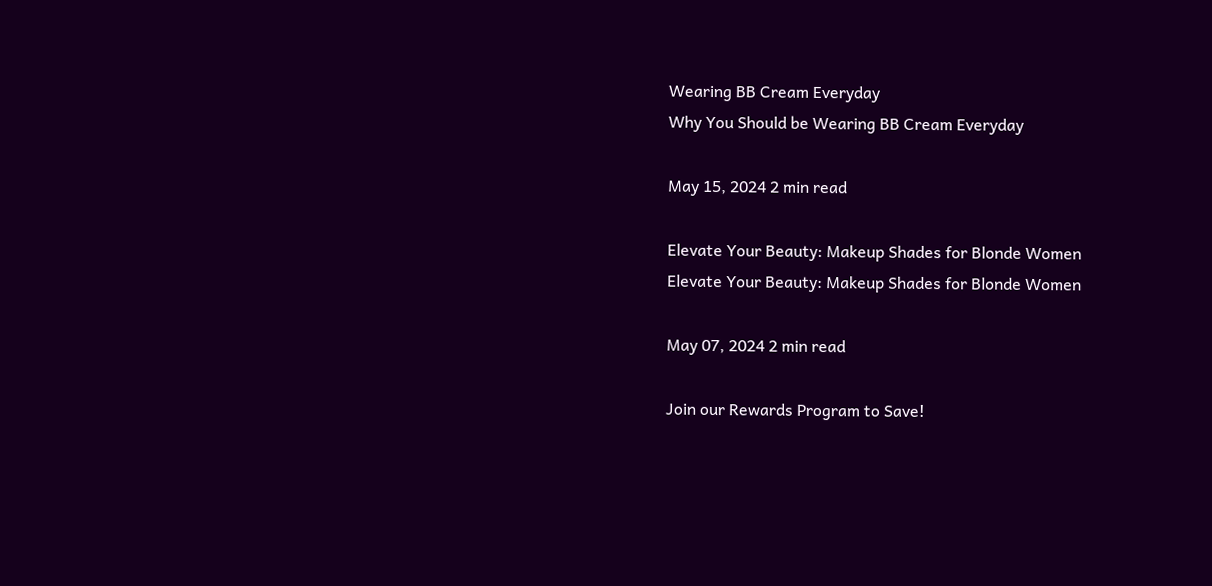Wearing BB Cream Everyday
Why You Should be Wearing BB Cream Everyday

May 15, 2024 2 min read

Elevate Your Beauty: Makeup Shades for Blonde Women
Elevate Your Beauty: Makeup Shades for Blonde Women

May 07, 2024 2 min read

Join our Rewards Program to Save!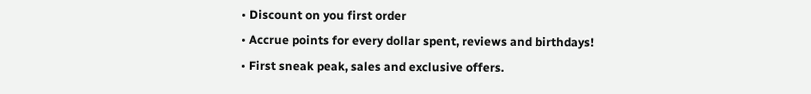• Discount on you first order
• Accrue points for every dollar spent, reviews and birthdays!
• First sneak peak, sales and exclusive offers.